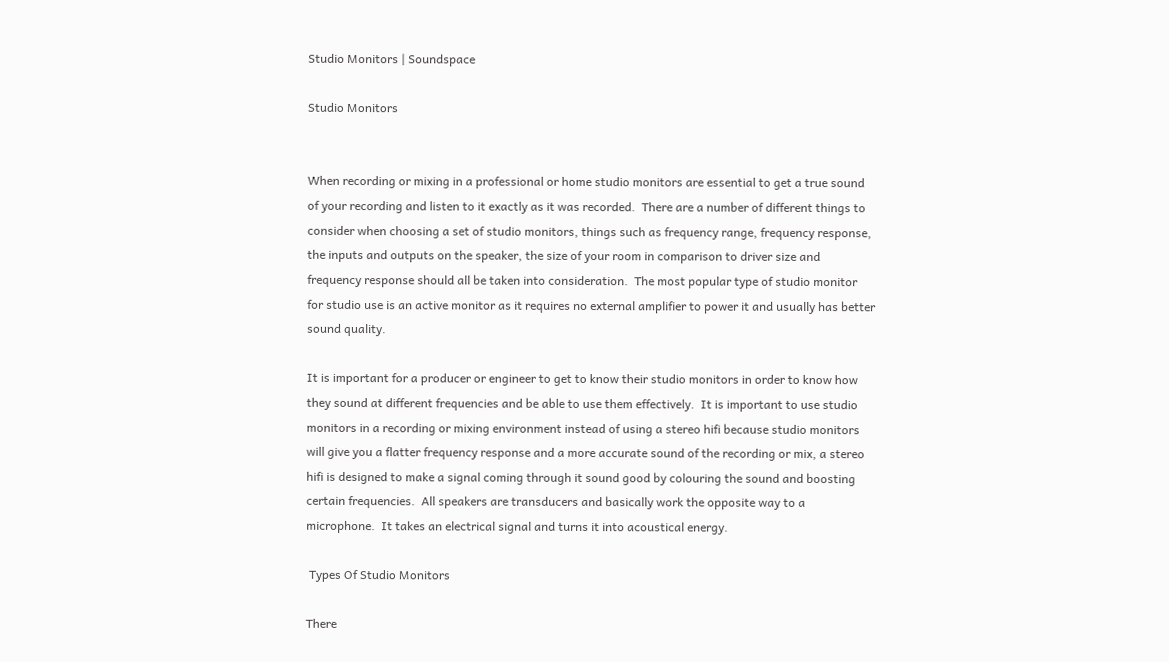Studio Monitors | Soundspace

Studio Monitors


When recording or mixing in a professional or home studio monitors are essential to get a true sound of your recording and listen to it exactly as it was recorded.  There are a number of different things to consider when choosing a set of studio monitors, things such as frequency range, frequency response, the inputs and outputs on the speaker, the size of your room in comparison to driver size and frequency response should all be taken into consideration.  The most popular type of studio monitor for studio use is an active monitor as it requires no external amplifier to power it and usually has better sound quality.

It is important for a producer or engineer to get to know their studio monitors in order to know how they sound at different frequencies and be able to use them effectively.  It is important to use studio monitors in a recording or mixing environment instead of using a stereo hifi because studio monitors will give you a flatter frequency response and a more accurate sound of the recording or mix, a stereo hifi is designed to make a signal coming through it sound good by colouring the sound and boosting certain frequencies.  All speakers are transducers and basically work the opposite way to a microphone.  It takes an electrical signal and turns it into acoustical energy.

 Types Of Studio Monitors

There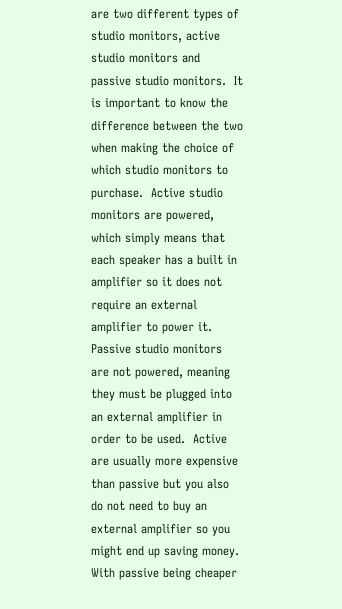are two different types of studio monitors, active studio monitors and passive studio monitors.  It is important to know the difference between the two when making the choice of which studio monitors to purchase.  Active studio monitors are powered, which simply means that each speaker has a built in amplifier so it does not require an external amplifier to power it.  Passive studio monitors are not powered, meaning they must be plugged into an external amplifier in order to be used.  Active are usually more expensive than passive but you also do not need to buy an external amplifier so you might end up saving money.  With passive being cheaper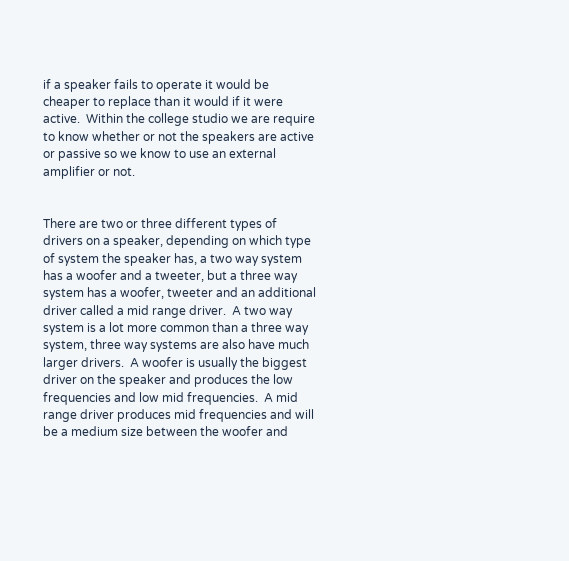if a speaker fails to operate it would be cheaper to replace than it would if it were active.  Within the college studio we are require to know whether or not the speakers are active or passive so we know to use an external amplifier or not.


There are two or three different types of drivers on a speaker, depending on which type of system the speaker has, a two way system has a woofer and a tweeter, but a three way system has a woofer, tweeter and an additional driver called a mid range driver.  A two way system is a lot more common than a three way system, three way systems are also have much larger drivers.  A woofer is usually the biggest driver on the speaker and produces the low frequencies and low mid frequencies.  A mid range driver produces mid frequencies and will be a medium size between the woofer and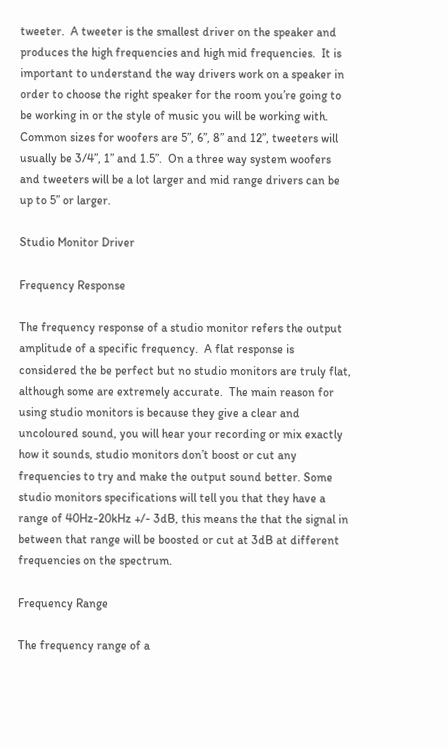tweeter.  A tweeter is the smallest driver on the speaker and produces the high frequencies and high mid frequencies.  It is important to understand the way drivers work on a speaker in order to choose the right speaker for the room you’re going to be working in or the style of music you will be working with.  Common sizes for woofers are 5”, 6”, 8” and 12”, tweeters will usually be 3/4”, 1” and 1.5”.  On a three way system woofers and tweeters will be a lot larger and mid range drivers can be up to 5” or larger.

Studio Monitor Driver

Frequency Response

The frequency response of a studio monitor refers the output amplitude of a specific frequency.  A flat response is considered the be perfect but no studio monitors are truly flat, although some are extremely accurate.  The main reason for using studio monitors is because they give a clear and uncoloured sound, you will hear your recording or mix exactly how it sounds, studio monitors don’t boost or cut any frequencies to try and make the output sound better. Some studio monitors specifications will tell you that they have a range of 40Hz-20kHz +/- 3dB, this means the that the signal in between that range will be boosted or cut at 3dB at different frequencies on the spectrum.

Frequency Range

The frequency range of a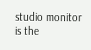studio monitor is the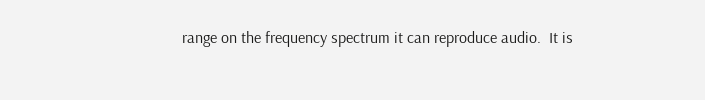range on the frequency spectrum it can reproduce audio.  It is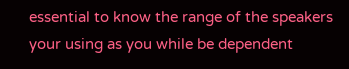essential to know the range of the speakers your using as you while be dependent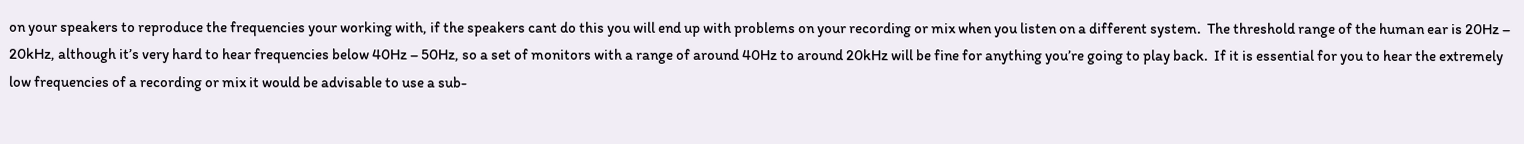on your speakers to reproduce the frequencies your working with, if the speakers cant do this you will end up with problems on your recording or mix when you listen on a different system.  The threshold range of the human ear is 20Hz – 20kHz, although it’s very hard to hear frequencies below 40Hz – 50Hz, so a set of monitors with a range of around 40Hz to around 20kHz will be fine for anything you’re going to play back.  If it is essential for you to hear the extremely low frequencies of a recording or mix it would be advisable to use a sub-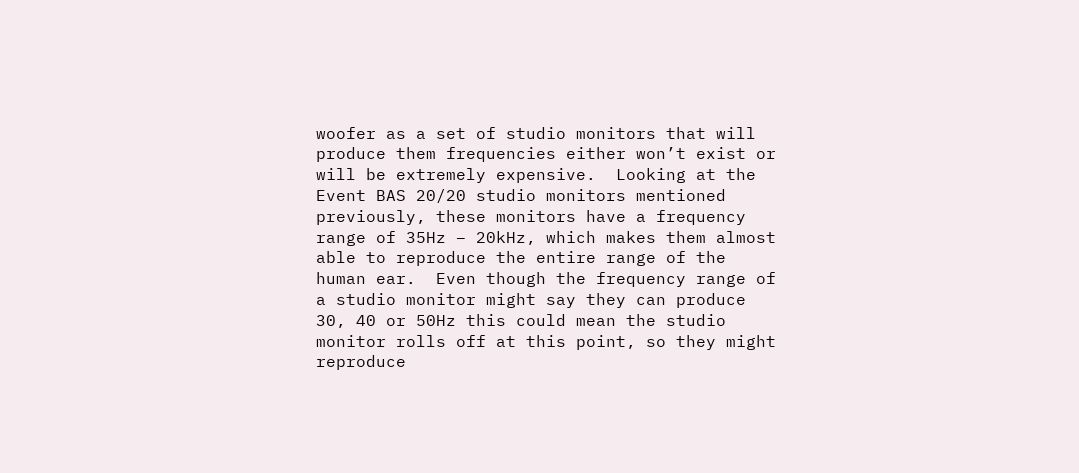woofer as a set of studio monitors that will produce them frequencies either won’t exist or will be extremely expensive.  Looking at the Event BAS 20/20 studio monitors mentioned previously, these monitors have a frequency range of 35Hz – 20kHz, which makes them almost able to reproduce the entire range of the human ear.  Even though the frequency range of a studio monitor might say they can produce 30, 40 or 50Hz this could mean the studio monitor rolls off at this point, so they might reproduce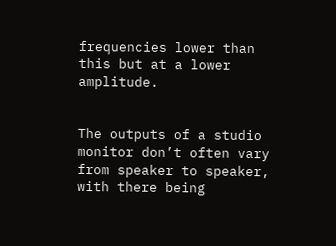frequencies lower than this but at a lower amplitude.


The outputs of a studio monitor don’t often vary from speaker to speaker, with there being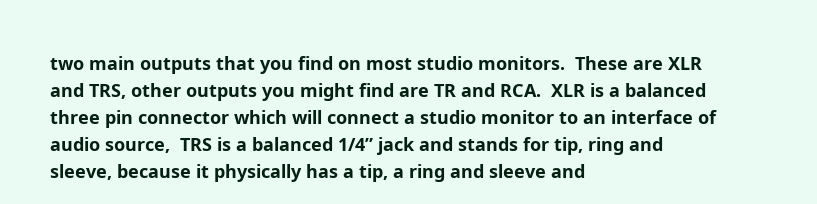two main outputs that you find on most studio monitors.  These are XLR and TRS, other outputs you might find are TR and RCA.  XLR is a balanced three pin connector which will connect a studio monitor to an interface of audio source,  TRS is a balanced 1/4” jack and stands for tip, ring and sleeve, because it physically has a tip, a ring and sleeve and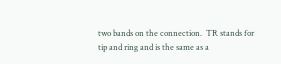two bands on the connection.  TR stands for tip and ring and is the same as a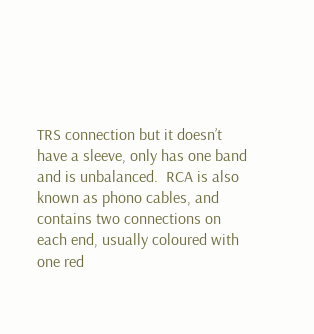TRS connection but it doesn’t have a sleeve, only has one band and is unbalanced.  RCA is also known as phono cables, and contains two connections on each end, usually coloured with one red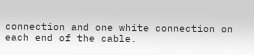connection and one white connection on each end of the cable.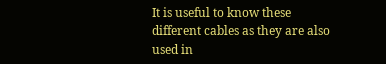It is useful to know these different cables as they are also used in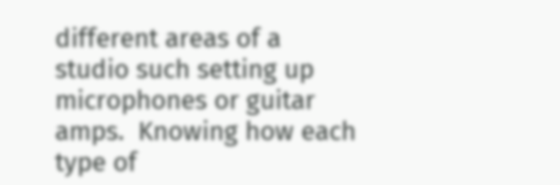different areas of a studio such setting up microphones or guitar amps.  Knowing how each type of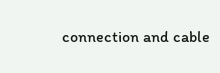connection and cable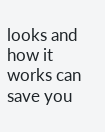looks and how it works can save you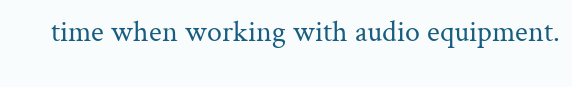time when working with audio equipment.